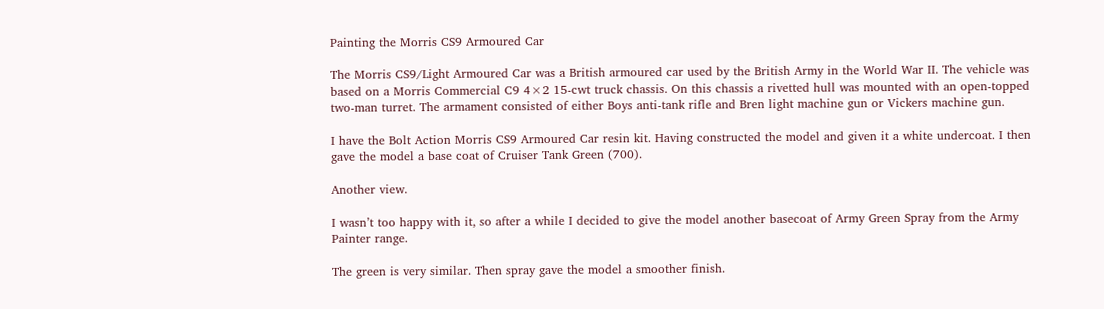Painting the Morris CS9 Armoured Car

The Morris CS9/Light Armoured Car was a British armoured car used by the British Army in the World War II. The vehicle was based on a Morris Commercial C9 4×2 15-cwt truck chassis. On this chassis a rivetted hull was mounted with an open-topped two-man turret. The armament consisted of either Boys anti-tank rifle and Bren light machine gun or Vickers machine gun.

I have the Bolt Action Morris CS9 Armoured Car resin kit. Having constructed the model and given it a white undercoat. I then gave the model a base coat of Cruiser Tank Green (700).

Another view.

I wasn’t too happy with it, so after a while I decided to give the model another basecoat of Army Green Spray from the Army Painter range.

The green is very similar. Then spray gave the model a smoother finish.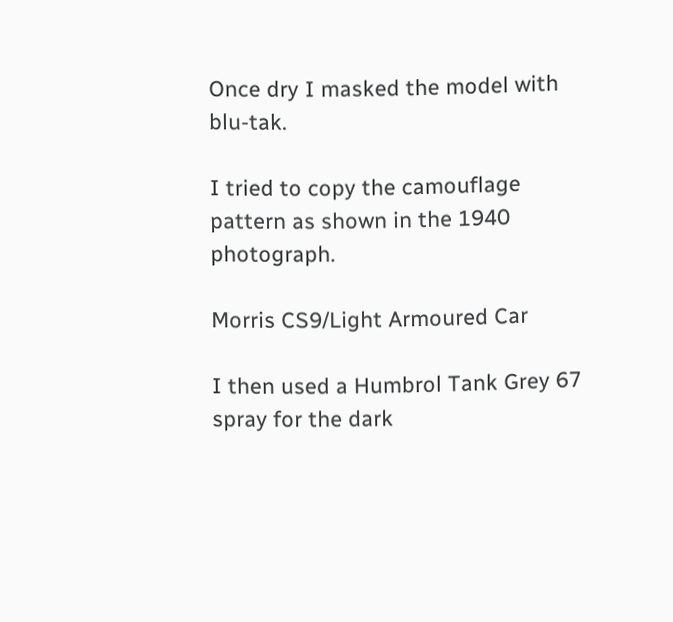Once dry I masked the model with blu-tak.

I tried to copy the camouflage pattern as shown in the 1940 photograph.

Morris CS9/Light Armoured Car

I then used a Humbrol Tank Grey 67 spray for the dark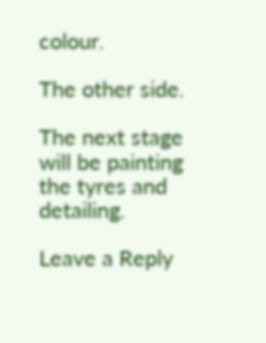colour.

The other side.

The next stage will be painting the tyres and detailing.

Leave a Reply